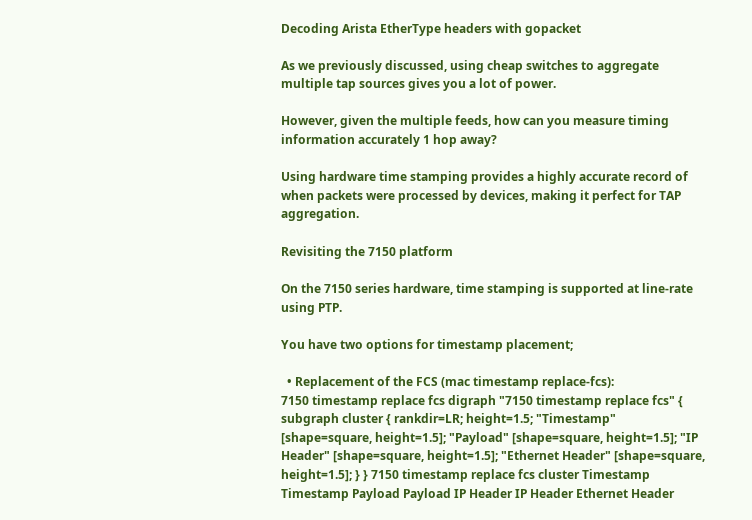Decoding Arista EtherType headers with gopacket

As we previously discussed, using cheap switches to aggregate multiple tap sources gives you a lot of power.

However, given the multiple feeds, how can you measure timing information accurately 1 hop away?

Using hardware time stamping provides a highly accurate record of when packets were processed by devices, making it perfect for TAP aggregation.

Revisiting the 7150 platform

On the 7150 series hardware, time stamping is supported at line-rate using PTP.

You have two options for timestamp placement;

  • Replacement of the FCS (mac timestamp replace-fcs):
7150 timestamp replace fcs digraph "7150 timestamp replace fcs" { subgraph cluster { rankdir=LR; height=1.5; "Timestamp" [shape=square, height=1.5]; "Payload" [shape=square, height=1.5]; "IP Header" [shape=square, height=1.5]; "Ethernet Header" [shape=square, height=1.5]; } } 7150 timestamp replace fcs cluster Timestamp Timestamp Payload Payload IP Header IP Header Ethernet Header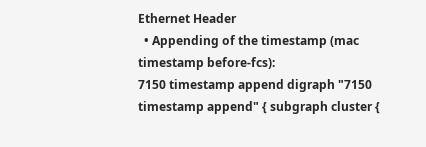Ethernet Header
  • Appending of the timestamp (mac timestamp before-fcs):
7150 timestamp append digraph "7150 timestamp append" { subgraph cluster {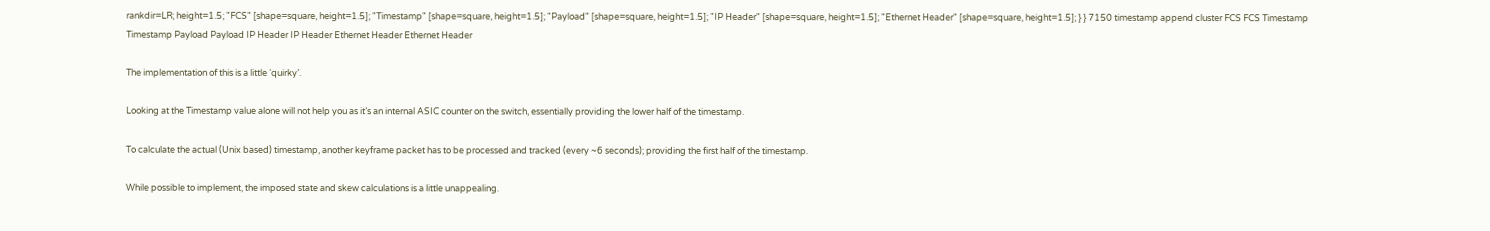rankdir=LR; height=1.5; "FCS" [shape=square, height=1.5]; "Timestamp" [shape=square, height=1.5]; "Payload" [shape=square, height=1.5]; "IP Header" [shape=square, height=1.5]; "Ethernet Header" [shape=square, height=1.5]; } } 7150 timestamp append cluster FCS FCS Timestamp Timestamp Payload Payload IP Header IP Header Ethernet Header Ethernet Header

The implementation of this is a little ‘quirky’.

Looking at the Timestamp value alone will not help you as it’s an internal ASIC counter on the switch, essentially providing the lower half of the timestamp.

To calculate the actual (Unix based) timestamp, another keyframe packet has to be processed and tracked (every ~6 seconds); providing the first half of the timestamp.

While possible to implement, the imposed state and skew calculations is a little unappealing.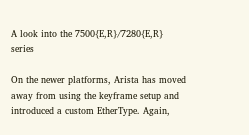A look into the 7500{E,R}/7280{E,R} series

On the newer platforms, Arista has moved away from using the keyframe setup and introduced a custom EtherType. Again,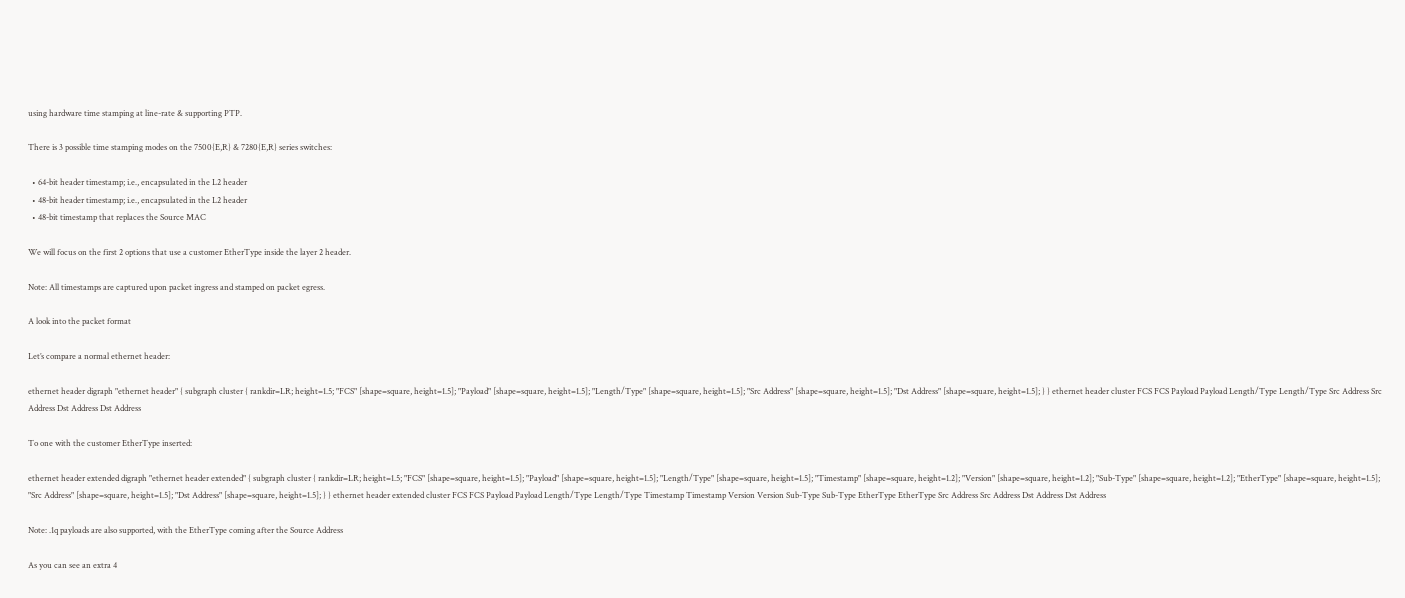using hardware time stamping at line-rate & supporting PTP.

There is 3 possible time stamping modes on the 7500{E,R} & 7280{E,R} series switches:

  • 64-bit header timestamp; i.e., encapsulated in the L2 header
  • 48-bit header timestamp; i.e., encapsulated in the L2 header
  • 48-bit timestamp that replaces the Source MAC

We will focus on the first 2 options that use a customer EtherType inside the layer 2 header.

Note: All timestamps are captured upon packet ingress and stamped on packet egress.

A look into the packet format

Let’s compare a normal ethernet header:

ethernet header digraph "ethernet header" { subgraph cluster { rankdir=LR; height=1.5; "FCS" [shape=square, height=1.5]; "Payload" [shape=square, height=1.5]; "Length/Type" [shape=square, height=1.5]; "Src Address" [shape=square, height=1.5]; "Dst Address" [shape=square, height=1.5]; } } ethernet header cluster FCS FCS Payload Payload Length/Type Length/Type Src Address Src Address Dst Address Dst Address

To one with the customer EtherType inserted:

ethernet header extended digraph "ethernet header extended" { subgraph cluster { rankdir=LR; height=1.5; "FCS" [shape=square, height=1.5]; "Payload" [shape=square, height=1.5]; "Length/Type" [shape=square, height=1.5]; "Timestamp" [shape=square, height=1.2]; "Version" [shape=square, height=1.2]; "Sub-Type" [shape=square, height=1.2]; "EtherType" [shape=square, height=1.5]; "Src Address" [shape=square, height=1.5]; "Dst Address" [shape=square, height=1.5]; } } ethernet header extended cluster FCS FCS Payload Payload Length/Type Length/Type Timestamp Timestamp Version Version Sub-Type Sub-Type EtherType EtherType Src Address Src Address Dst Address Dst Address

Note: .1q payloads are also supported, with the EtherType coming after the Source Address

As you can see an extra 4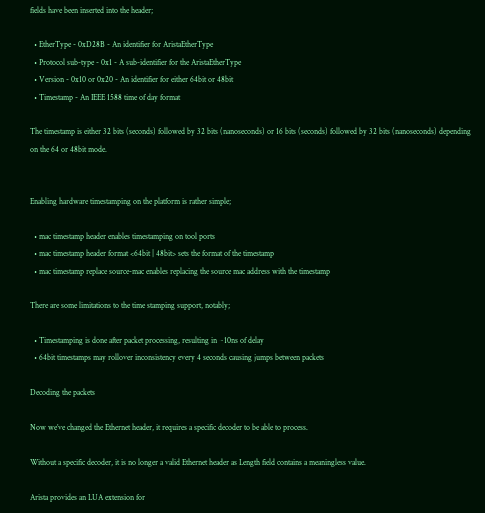fields have been inserted into the header;

  • EtherType - 0xD28B - An identifier for AristaEtherType
  • Protocol sub-type - 0x1 - A sub-identifier for the AristaEtherType
  • Version - 0x10 or 0x20 - An identifier for either 64bit or 48bit
  • Timestamp - An IEEE 1588 time of day format

The timestamp is either 32 bits (seconds) followed by 32 bits (nanoseconds) or 16 bits (seconds) followed by 32 bits (nanoseconds) depending on the 64 or 48bit mode.


Enabling hardware timestamping on the platform is rather simple;

  • mac timestamp header enables timestamping on tool ports
  • mac timestamp header format <64bit | 48bit> sets the format of the timestamp
  • mac timestamp replace source-mac enables replacing the source mac address with the timestamp

There are some limitations to the time stamping support, notably;

  • Timestamping is done after packet processing, resulting in ~10ns of delay
  • 64bit timestamps may rollover inconsistency every 4 seconds causing jumps between packets

Decoding the packets

Now we’ve changed the Ethernet header, it requires a specific decoder to be able to process.

Without a specific decoder, it is no longer a valid Ethernet header as Length field contains a meaningless value.

Arista provides an LUA extension for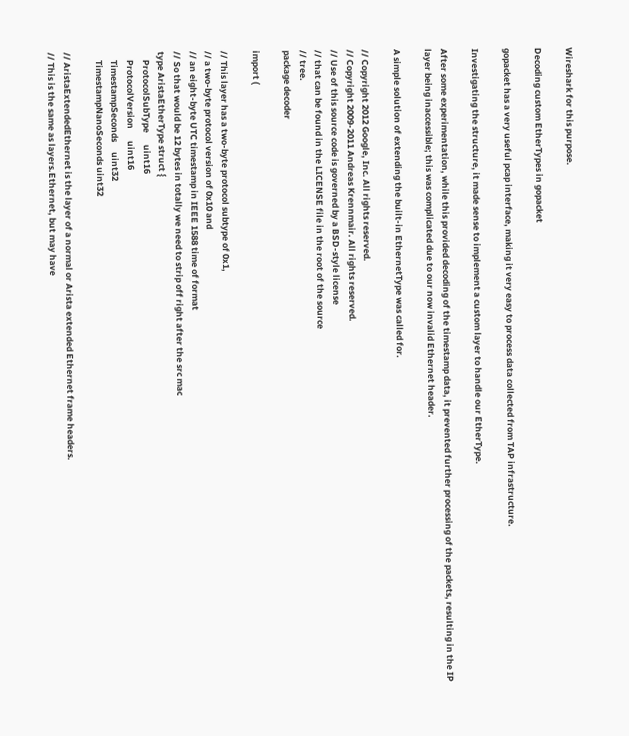Wireshark for this purpose.

Decoding custom EtherTypes in gopacket

gopacket has a very useful pcap interface, making it very easy to process data collected from TAP infrastructure.

Investigating the structure, it made sense to implement a custom layer to handle our EtherType.

After some experimentation, while this provided decoding of the timestamp data, it prevented further processing of the packets, resulting in the IP layer being inaccessible; this was complicated due to our now invalid Ethernet header.

A simple solution of extending the built-in EthernetType was called for.

// Copyright 2012 Google, Inc. All rights reserved.
// Copyright 2009-2011 Andreas Krennmair. All rights reserved.
// Use of this source code is governed by a BSD-style license
// that can be found in the LICENSE file in the root of the source
// tree.
package decoder

import (

// This layer has a two-byte protocol subtype of 0x1,
// a two-byte protocol version of 0x10 and
// an eight-byte UTC timestamp in IEEE 1588 time of format
// So that would be 12 bytes in totally we need to strip off right after the src mac
type AristaEtherType struct {
    ProtocolSubType      uint16
    ProtocolVersion      uint16
    TimestampSeconds     uint32
    TimestampNanoSeconds uint32

// AristaExtendedEthernet is the layer of a normal or Arista extended Ethernet frame headers.
// This is the same as layers.Ethernet, but may have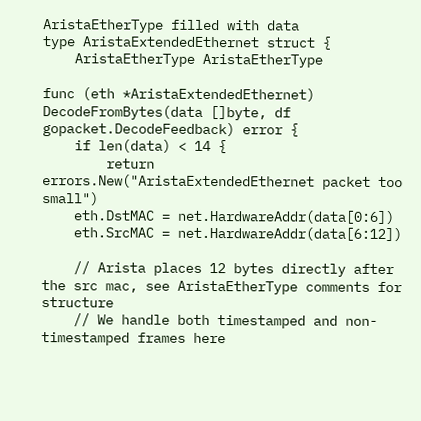AristaEtherType filled with data
type AristaExtendedEthernet struct {
    AristaEtherType AristaEtherType

func (eth *AristaExtendedEthernet) DecodeFromBytes(data []byte, df gopacket.DecodeFeedback) error {
    if len(data) < 14 {
        return errors.New("AristaExtendedEthernet packet too small")
    eth.DstMAC = net.HardwareAddr(data[0:6])
    eth.SrcMAC = net.HardwareAddr(data[6:12])

    // Arista places 12 bytes directly after the src mac, see AristaEtherType comments for structure
    // We handle both timestamped and non-timestamped frames here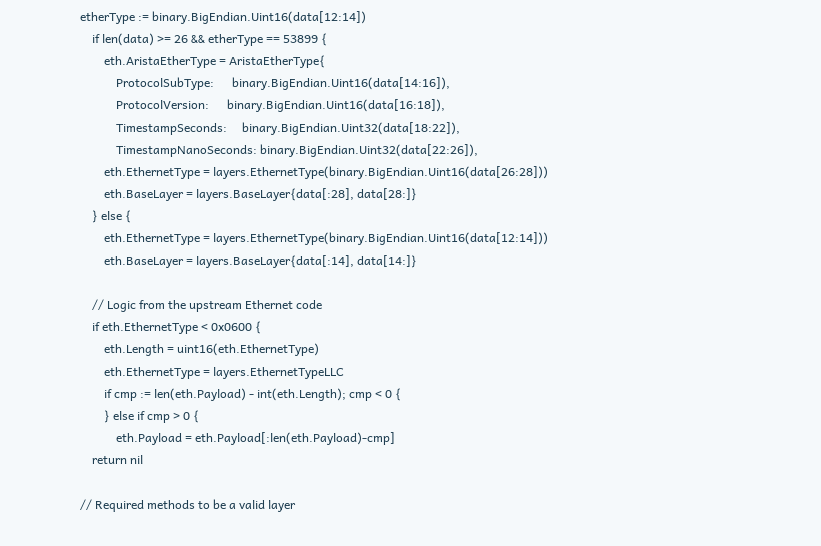etherType := binary.BigEndian.Uint16(data[12:14])
    if len(data) >= 26 && etherType == 53899 {
        eth.AristaEtherType = AristaEtherType{
            ProtocolSubType:      binary.BigEndian.Uint16(data[14:16]),
            ProtocolVersion:      binary.BigEndian.Uint16(data[16:18]),
            TimestampSeconds:     binary.BigEndian.Uint32(data[18:22]),
            TimestampNanoSeconds: binary.BigEndian.Uint32(data[22:26]),
        eth.EthernetType = layers.EthernetType(binary.BigEndian.Uint16(data[26:28]))
        eth.BaseLayer = layers.BaseLayer{data[:28], data[28:]}
    } else {
        eth.EthernetType = layers.EthernetType(binary.BigEndian.Uint16(data[12:14]))
        eth.BaseLayer = layers.BaseLayer{data[:14], data[14:]}

    // Logic from the upstream Ethernet code
    if eth.EthernetType < 0x0600 {
        eth.Length = uint16(eth.EthernetType)
        eth.EthernetType = layers.EthernetTypeLLC
        if cmp := len(eth.Payload) - int(eth.Length); cmp < 0 {
        } else if cmp > 0 {
            eth.Payload = eth.Payload[:len(eth.Payload)-cmp]
    return nil

// Required methods to be a valid layer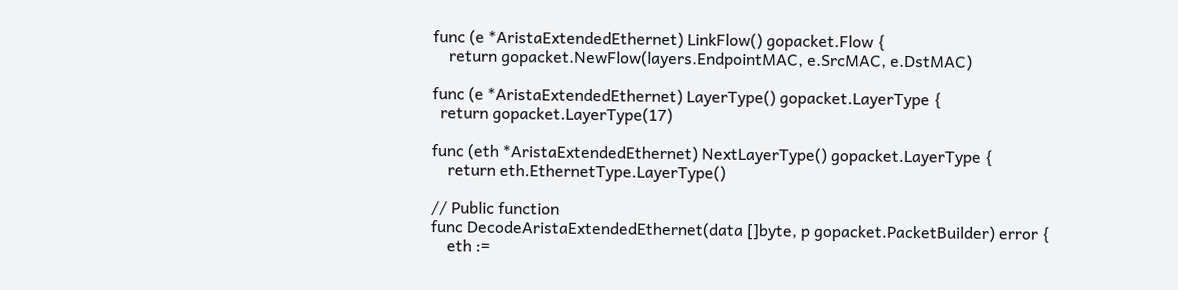func (e *AristaExtendedEthernet) LinkFlow() gopacket.Flow {
    return gopacket.NewFlow(layers.EndpointMAC, e.SrcMAC, e.DstMAC)

func (e *AristaExtendedEthernet) LayerType() gopacket.LayerType {
  return gopacket.LayerType(17)

func (eth *AristaExtendedEthernet) NextLayerType() gopacket.LayerType {
    return eth.EthernetType.LayerType()

// Public function
func DecodeAristaExtendedEthernet(data []byte, p gopacket.PacketBuilder) error {
    eth :=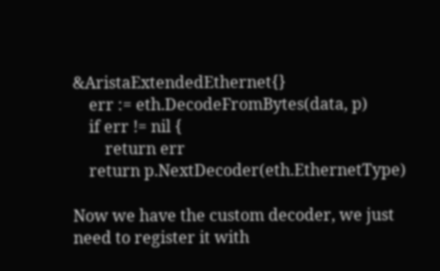&AristaExtendedEthernet{}
    err := eth.DecodeFromBytes(data, p)
    if err != nil {
        return err
    return p.NextDecoder(eth.EthernetType)

Now we have the custom decoder, we just need to register it with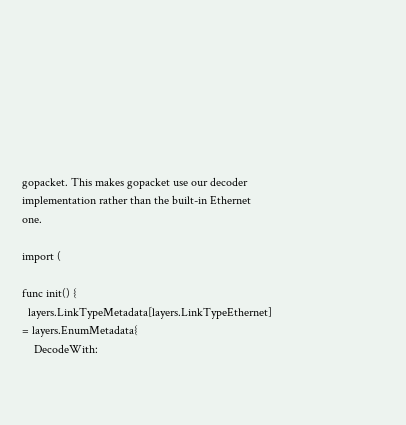gopacket. This makes gopacket use our decoder implementation rather than the built-in Ethernet one.

import (

func init() {
  layers.LinkTypeMetadata[layers.LinkTypeEthernet] = layers.EnumMetadata{
    DecodeWith: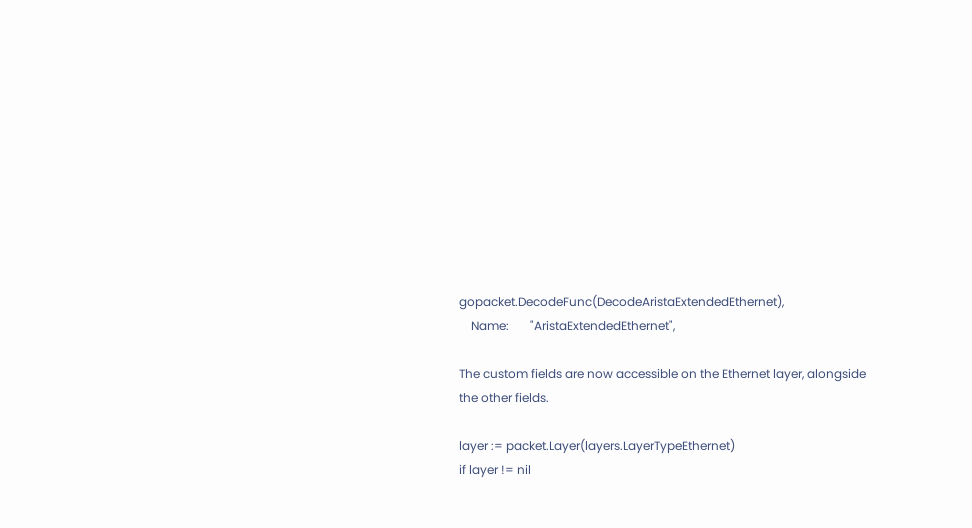gopacket.DecodeFunc(DecodeAristaExtendedEthernet),
    Name:       "AristaExtendedEthernet",

The custom fields are now accessible on the Ethernet layer, alongside the other fields.

layer := packet.Layer(layers.LayerTypeEthernet)
if layer != nil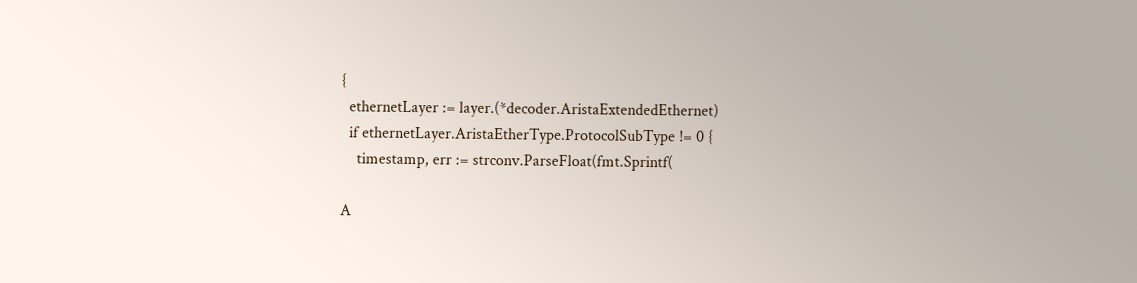{
  ethernetLayer := layer.(*decoder.AristaExtendedEthernet)
  if ethernetLayer.AristaEtherType.ProtocolSubType != 0 {
    timestamp, err := strconv.ParseFloat(fmt.Sprintf(

A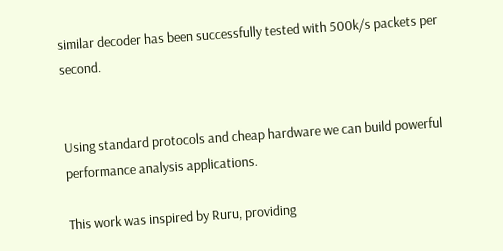similar decoder has been successfully tested with 500k/s packets per second.


Using standard protocols and cheap hardware we can build powerful performance analysis applications.

This work was inspired by Ruru, providing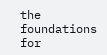the foundations for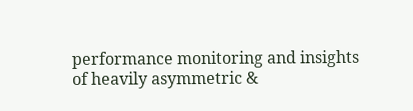performance monitoring and insights of heavily asymmetric &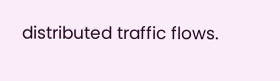distributed traffic flows.